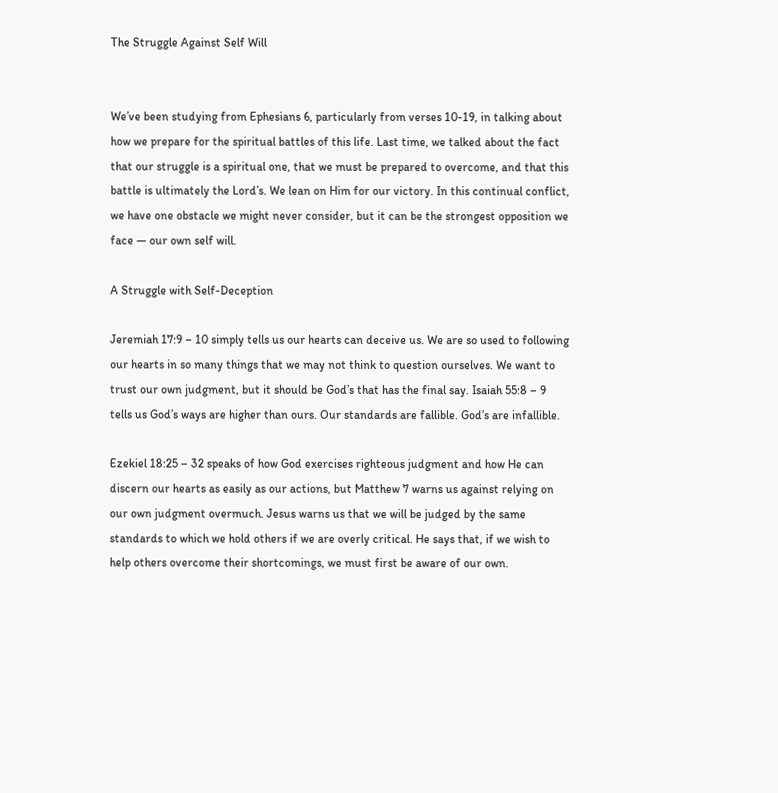The Struggle Against Self Will


We’ve been studying from Ephesians 6, particularly from verses 10-19, in talking about how we prepare for the spiritual battles of this life. Last time, we talked about the fact that our struggle is a spiritual one, that we must be prepared to overcome, and that this battle is ultimately the Lord’s. We lean on Him for our victory. In this continual conflict, we have one obstacle we might never consider, but it can be the strongest opposition we face — our own self will.

A Struggle with Self-Deception

Jeremiah 17:9 – 10 simply tells us our hearts can deceive us. We are so used to following our hearts in so many things that we may not think to question ourselves. We want to trust our own judgment, but it should be God’s that has the final say. Isaiah 55:8 – 9 tells us God’s ways are higher than ours. Our standards are fallible. God’s are infallible.

Ezekiel 18:25 – 32 speaks of how God exercises righteous judgment and how He can discern our hearts as easily as our actions, but Matthew 7 warns us against relying on our own judgment overmuch. Jesus warns us that we will be judged by the same standards to which we hold others if we are overly critical. He says that, if we wish to help others overcome their shortcomings, we must first be aware of our own.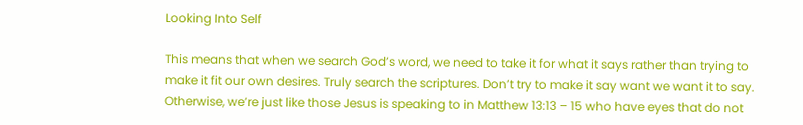Looking Into Self

This means that when we search God’s word, we need to take it for what it says rather than trying to make it fit our own desires. Truly search the scriptures. Don’t try to make it say want we want it to say. Otherwise, we’re just like those Jesus is speaking to in Matthew 13:13 – 15 who have eyes that do not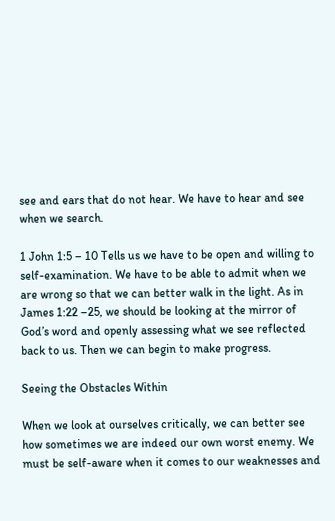see and ears that do not hear. We have to hear and see when we search.

1 John 1:5 – 10 Tells us we have to be open and willing to self-examination. We have to be able to admit when we are wrong so that we can better walk in the light. As in James 1:22 –25, we should be looking at the mirror of God’s word and openly assessing what we see reflected back to us. Then we can begin to make progress.

Seeing the Obstacles Within

When we look at ourselves critically, we can better see how sometimes we are indeed our own worst enemy. We must be self-aware when it comes to our weaknesses and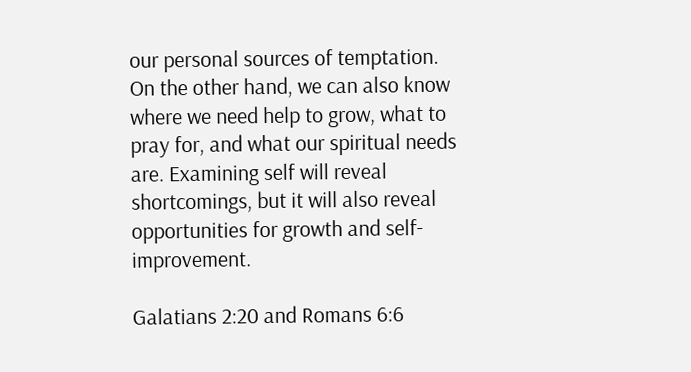our personal sources of temptation. On the other hand, we can also know where we need help to grow, what to pray for, and what our spiritual needs are. Examining self will reveal shortcomings, but it will also reveal opportunities for growth and self-improvement.

Galatians 2:20 and Romans 6:6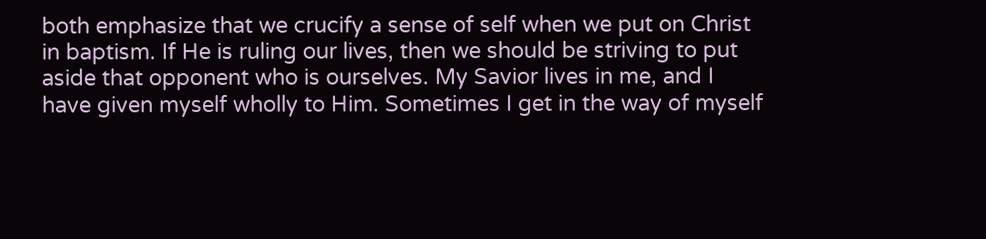both emphasize that we crucify a sense of self when we put on Christ in baptism. If He is ruling our lives, then we should be striving to put aside that opponent who is ourselves. My Savior lives in me, and I have given myself wholly to Him. Sometimes I get in the way of myself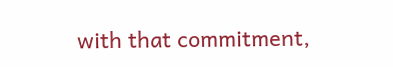with that commitment,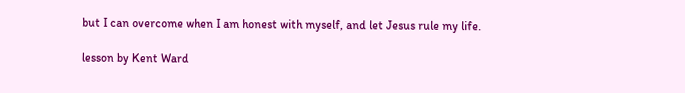but I can overcome when I am honest with myself, and let Jesus rule my life.

lesson by Kent Ward